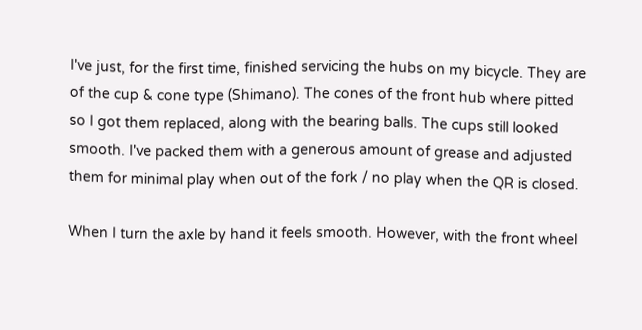I've just, for the first time, finished servicing the hubs on my bicycle. They are of the cup & cone type (Shimano). The cones of the front hub where pitted so I got them replaced, along with the bearing balls. The cups still looked smooth. I've packed them with a generous amount of grease and adjusted them for minimal play when out of the fork / no play when the QR is closed.

When I turn the axle by hand it feels smooth. However, with the front wheel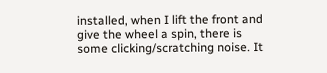installed, when I lift the front and give the wheel a spin, there is some clicking/scratching noise. It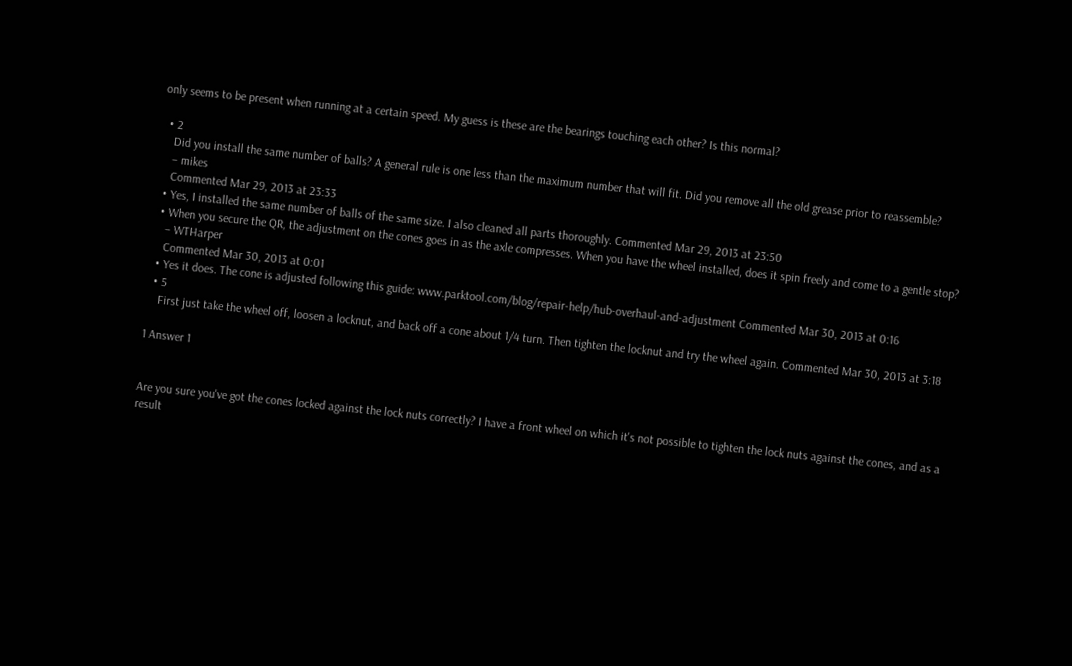only seems to be present when running at a certain speed. My guess is these are the bearings touching each other? Is this normal?

  • 2
    Did you install the same number of balls? A general rule is one less than the maximum number that will fit. Did you remove all the old grease prior to reassemble?
    – mikes
    Commented Mar 29, 2013 at 23:33
  • Yes, I installed the same number of balls of the same size. I also cleaned all parts thoroughly. Commented Mar 29, 2013 at 23:50
  • When you secure the QR, the adjustment on the cones goes in as the axle compresses. When you have the wheel installed, does it spin freely and come to a gentle stop?
    – WTHarper
    Commented Mar 30, 2013 at 0:01
  • Yes it does. The cone is adjusted following this guide: www.parktool.com/blog/repair-help/hub-overhaul-and-adjustment Commented Mar 30, 2013 at 0:16
  • 5
    First just take the wheel off, loosen a locknut, and back off a cone about 1/4 turn. Then tighten the locknut and try the wheel again. Commented Mar 30, 2013 at 3:18

1 Answer 1


Are you sure you've got the cones locked against the lock nuts correctly? I have a front wheel on which it's not possible to tighten the lock nuts against the cones, and as a result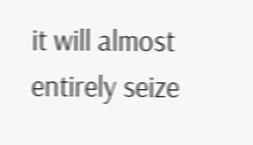it will almost entirely seize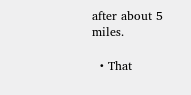after about 5 miles.

  • That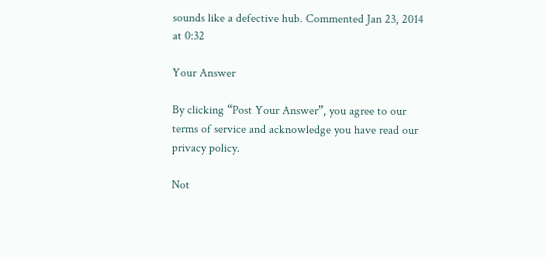sounds like a defective hub. Commented Jan 23, 2014 at 0:32

Your Answer

By clicking “Post Your Answer”, you agree to our terms of service and acknowledge you have read our privacy policy.

Not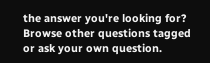the answer you're looking for? Browse other questions tagged or ask your own question.